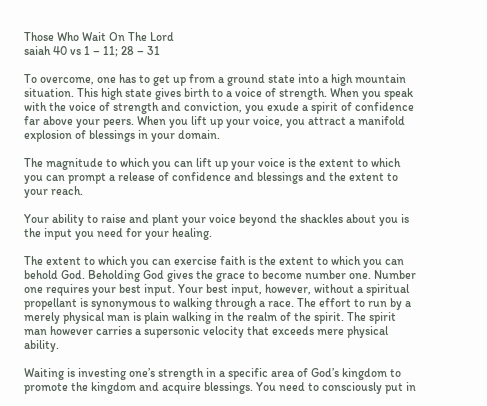Those Who Wait On The Lord
saiah 40 vs 1 – 11; 28 – 31

To overcome, one has to get up from a ground state into a high mountain situation. This high state gives birth to a voice of strength. When you speak with the voice of strength and conviction, you exude a spirit of confidence far above your peers. When you lift up your voice, you attract a manifold explosion of blessings in your domain.

The magnitude to which you can lift up your voice is the extent to which you can prompt a release of confidence and blessings and the extent to your reach.

Your ability to raise and plant your voice beyond the shackles about you is the input you need for your healing.

The extent to which you can exercise faith is the extent to which you can behold God. Beholding God gives the grace to become number one. Number one requires your best input. Your best input, however, without a spiritual propellant is synonymous to walking through a race. The effort to run by a merely physical man is plain walking in the realm of the spirit. The spirit man however carries a supersonic velocity that exceeds mere physical ability.

Waiting is investing one’s strength in a specific area of God’s kingdom to promote the kingdom and acquire blessings. You need to consciously put in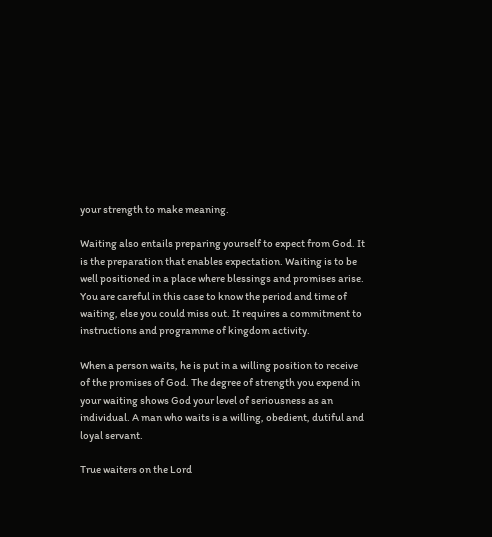your strength to make meaning.

Waiting also entails preparing yourself to expect from God. It is the preparation that enables expectation. Waiting is to be well positioned in a place where blessings and promises arise. You are careful in this case to know the period and time of waiting, else you could miss out. It requires a commitment to instructions and programme of kingdom activity.

When a person waits, he is put in a willing position to receive of the promises of God. The degree of strength you expend in your waiting shows God your level of seriousness as an individual. A man who waits is a willing, obedient, dutiful and loyal servant.

True waiters on the Lord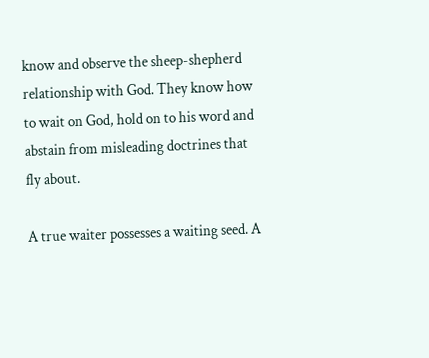know and observe the sheep-shepherd relationship with God. They know how to wait on God, hold on to his word and abstain from misleading doctrines that fly about.

A true waiter possesses a waiting seed. A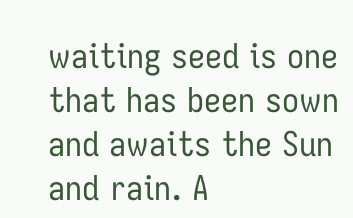waiting seed is one that has been sown and awaits the Sun and rain. A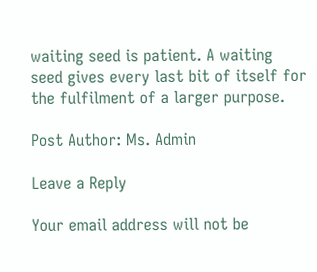waiting seed is patient. A waiting seed gives every last bit of itself for the fulfilment of a larger purpose.

Post Author: Ms. Admin

Leave a Reply

Your email address will not be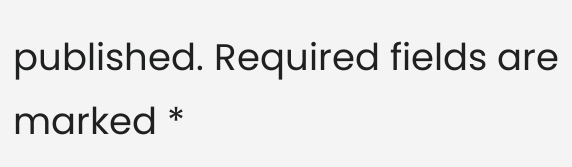published. Required fields are marked *